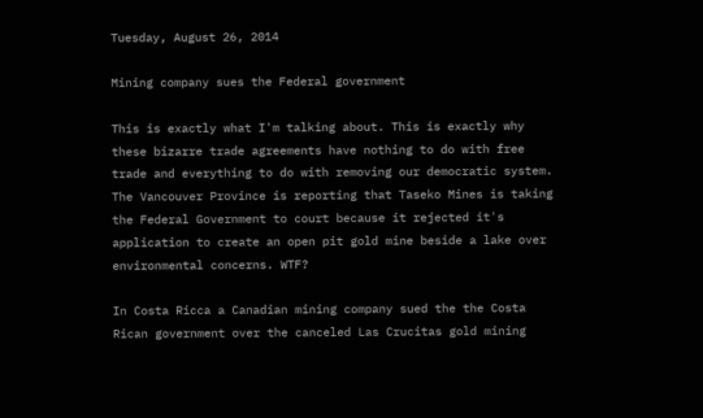Tuesday, August 26, 2014

Mining company sues the Federal government

This is exactly what I'm talking about. This is exactly why these bizarre trade agreements have nothing to do with free trade and everything to do with removing our democratic system. The Vancouver Province is reporting that Taseko Mines is taking the Federal Government to court because it rejected it's application to create an open pit gold mine beside a lake over environmental concerns. WTF?

In Costa Ricca a Canadian mining company sued the the Costa Rican government over the canceled Las Crucitas gold mining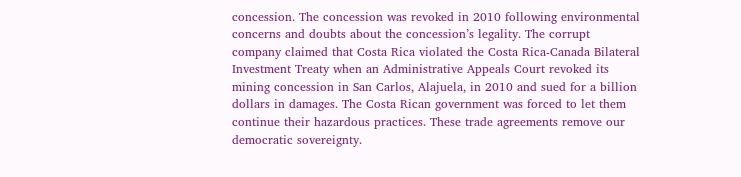concession. The concession was revoked in 2010 following environmental concerns and doubts about the concession’s legality. The corrupt company claimed that Costa Rica violated the Costa Rica-Canada Bilateral Investment Treaty when an Administrative Appeals Court revoked its mining concession in San Carlos, Alajuela, in 2010 and sued for a billion dollars in damages. The Costa Rican government was forced to let them continue their hazardous practices. These trade agreements remove our democratic sovereignty.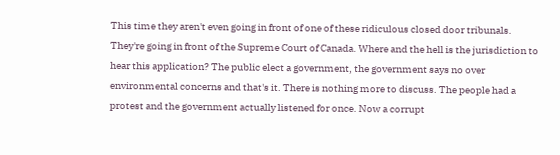This time they aren't even going in front of one of these ridiculous closed door tribunals. They're going in front of the Supreme Court of Canada. Where and the hell is the jurisdiction to hear this application? The public elect a government, the government says no over environmental concerns and that's it. There is nothing more to discuss. The people had a protest and the government actually listened for once. Now a corrupt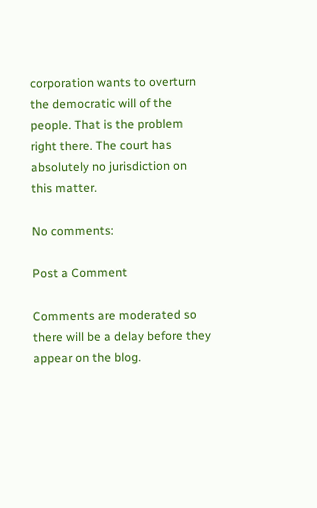corporation wants to overturn the democratic will of the people. That is the problem right there. The court has absolutely no jurisdiction on this matter.

No comments:

Post a Comment

Comments are moderated so there will be a delay before they appear on the blog.